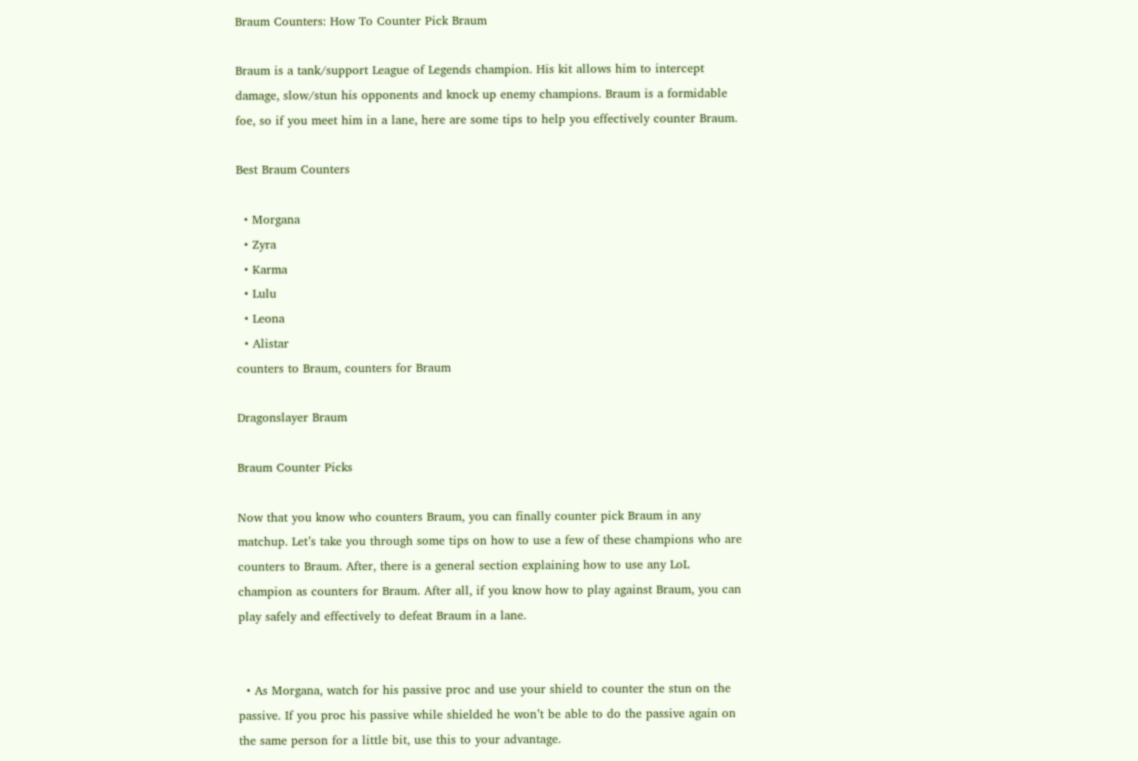Braum Counters: How To Counter Pick Braum

Braum is a tank/support League of Legends champion. His kit allows him to intercept damage, slow/stun his opponents and knock up enemy champions. Braum is a formidable foe, so if you meet him in a lane, here are some tips to help you effectively counter Braum.

Best Braum Counters

  • Morgana
  • Zyra
  • Karma
  • Lulu
  • Leona
  • Alistar
counters to Braum, counters for Braum

Dragonslayer Braum

Braum Counter Picks

Now that you know who counters Braum, you can finally counter pick Braum in any matchup. Let’s take you through some tips on how to use a few of these champions who are counters to Braum. After, there is a general section explaining how to use any LoL champion as counters for Braum. After all, if you know how to play against Braum, you can play safely and effectively to defeat Braum in a lane.


  • As Morgana, watch for his passive proc and use your shield to counter the stun on the passive. If you proc his passive while shielded he won’t be able to do the passive again on the same person for a little bit, use this to your advantage.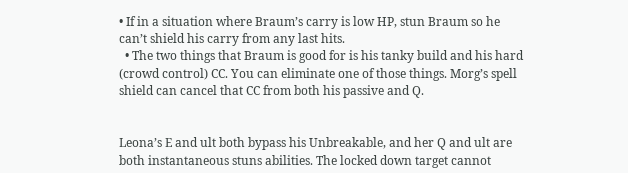• If in a situation where Braum’s carry is low HP, stun Braum so he can’t shield his carry from any last hits.
  • The two things that Braum is good for is his tanky build and his hard (crowd control) CC. You can eliminate one of those things. Morg’s spell shield can cancel that CC from both his passive and Q.


Leona’s E and ult both bypass his Unbreakable, and her Q and ult are both instantaneous stuns abilities. The locked down target cannot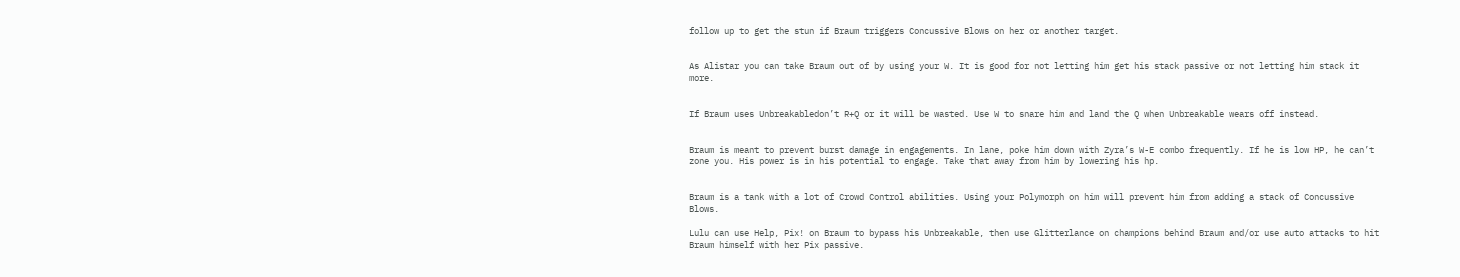follow up to get the stun if Braum triggers Concussive Blows on her or another target.


As Alistar you can take Braum out of by using your W. It is good for not letting him get his stack passive or not letting him stack it more.


If Braum uses Unbreakabledon’t R+Q or it will be wasted. Use W to snare him and land the Q when Unbreakable wears off instead.


Braum is meant to prevent burst damage in engagements. In lane, poke him down with Zyra’s W-E combo frequently. If he is low HP, he can’t zone you. His power is in his potential to engage. Take that away from him by lowering his hp.


Braum is a tank with a lot of Crowd Control abilities. Using your Polymorph on him will prevent him from adding a stack of Concussive Blows.

Lulu can use Help, Pix! on Braum to bypass his Unbreakable, then use Glitterlance on champions behind Braum and/or use auto attacks to hit Braum himself with her Pix passive.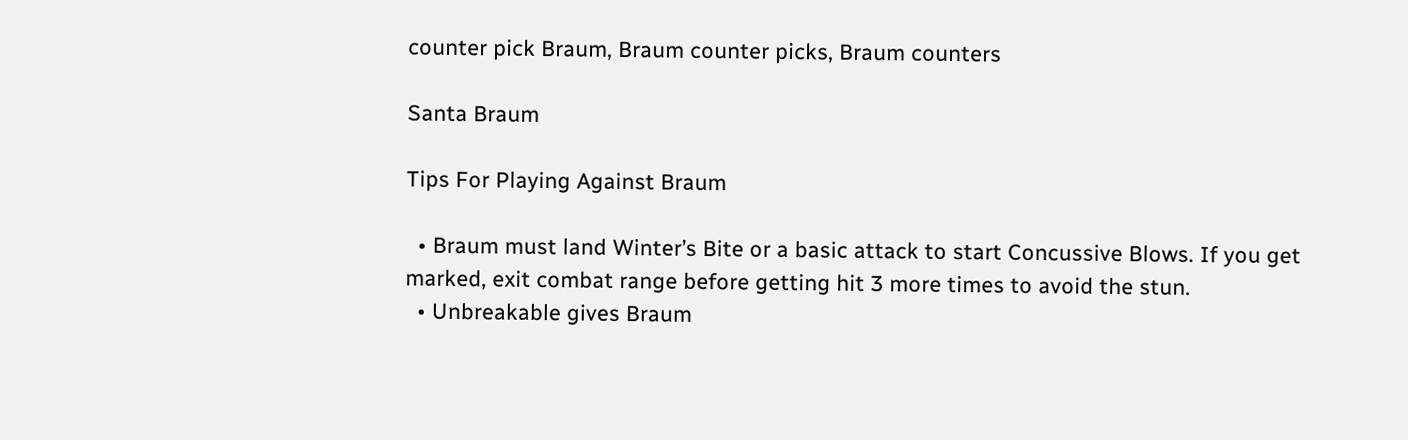counter pick Braum, Braum counter picks, Braum counters

Santa Braum

Tips For Playing Against Braum

  • Braum must land Winter’s Bite or a basic attack to start Concussive Blows. If you get marked, exit combat range before getting hit 3 more times to avoid the stun.
  • Unbreakable gives Braum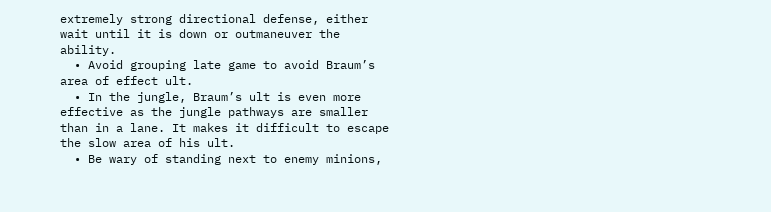extremely strong directional defense, either wait until it is down or outmaneuver the ability.
  • Avoid grouping late game to avoid Braum’s area of effect ult.
  • In the jungle, Braum’s ult is even more effective as the jungle pathways are smaller than in a lane. It makes it difficult to escape the slow area of his ult.
  • Be wary of standing next to enemy minions,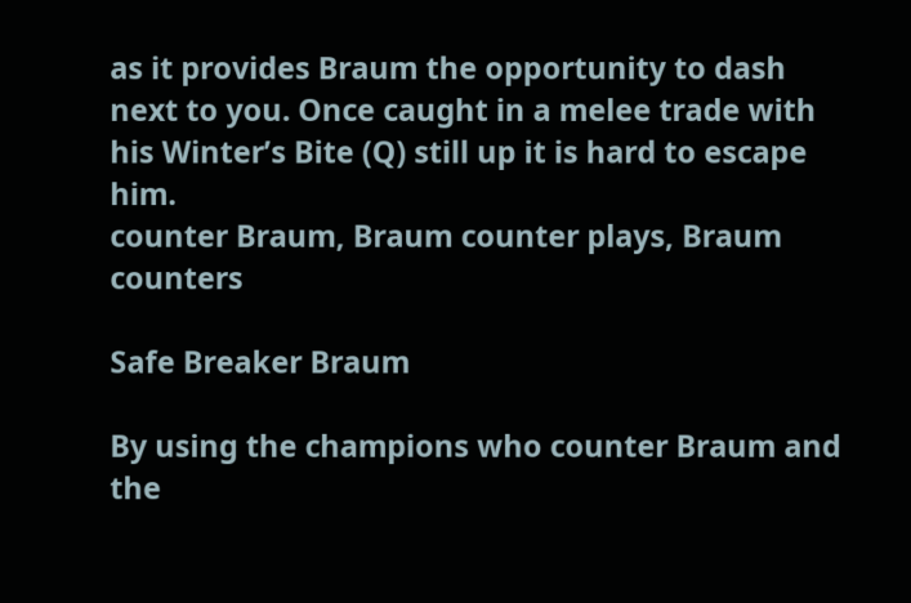as it provides Braum the opportunity to dash next to you. Once caught in a melee trade with his Winter’s Bite (Q) still up it is hard to escape him.
counter Braum, Braum counter plays, Braum counters

Safe Breaker Braum

By using the champions who counter Braum and the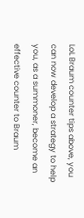LoL Braum counter tips above, you can now develop a strategy to help you, as a summoner, become an effective counter to Braum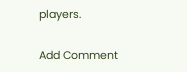players.

Add Comment